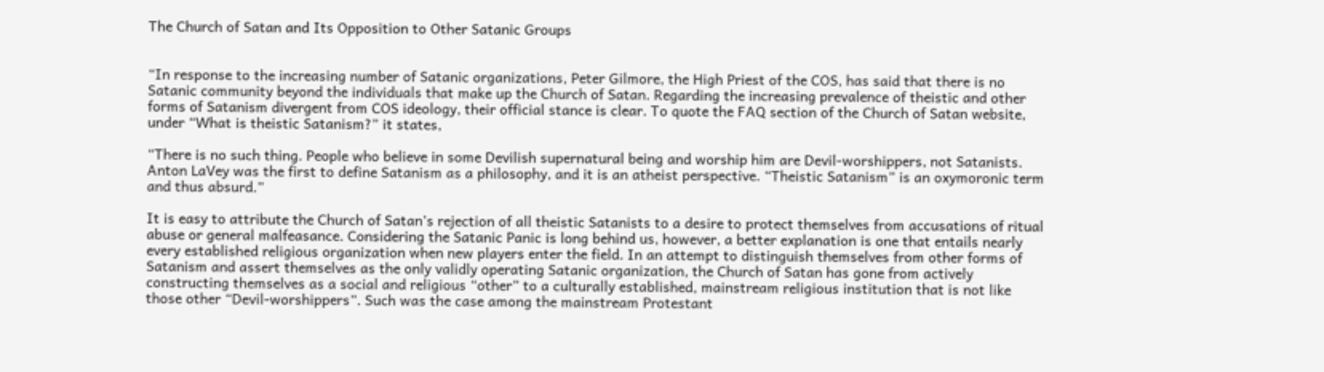The Church of Satan and Its Opposition to Other Satanic Groups


“In response to the increasing number of Satanic organizations, Peter Gilmore, the High Priest of the COS, has said that there is no Satanic community beyond the individuals that make up the Church of Satan. Regarding the increasing prevalence of theistic and other forms of Satanism divergent from COS ideology, their official stance is clear. To quote the FAQ section of the Church of Satan website, under “What is theistic Satanism?” it states,

“There is no such thing. People who believe in some Devilish supernatural being and worship him are Devil-worshippers, not Satanists. Anton LaVey was the first to define Satanism as a philosophy, and it is an atheist perspective. “Theistic Satanism” is an oxymoronic term and thus absurd.”

It is easy to attribute the Church of Satan’s rejection of all theistic Satanists to a desire to protect themselves from accusations of ritual abuse or general malfeasance. Considering the Satanic Panic is long behind us, however, a better explanation is one that entails nearly every established religious organization when new players enter the field. In an attempt to distinguish themselves from other forms of Satanism and assert themselves as the only validly operating Satanic organization, the Church of Satan has gone from actively constructing themselves as a social and religious “other” to a culturally established, mainstream religious institution that is not like those other “Devil-worshippers”. Such was the case among the mainstream Protestant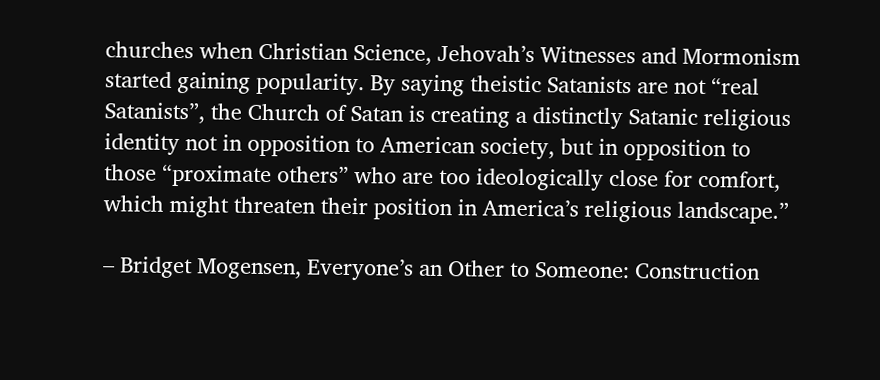churches when Christian Science, Jehovah’s Witnesses and Mormonism started gaining popularity. By saying theistic Satanists are not “real Satanists”, the Church of Satan is creating a distinctly Satanic religious identity not in opposition to American society, but in opposition to those “proximate others” who are too ideologically close for comfort, which might threaten their position in America’s religious landscape.”

– Bridget Mogensen, Everyone’s an Other to Someone: Construction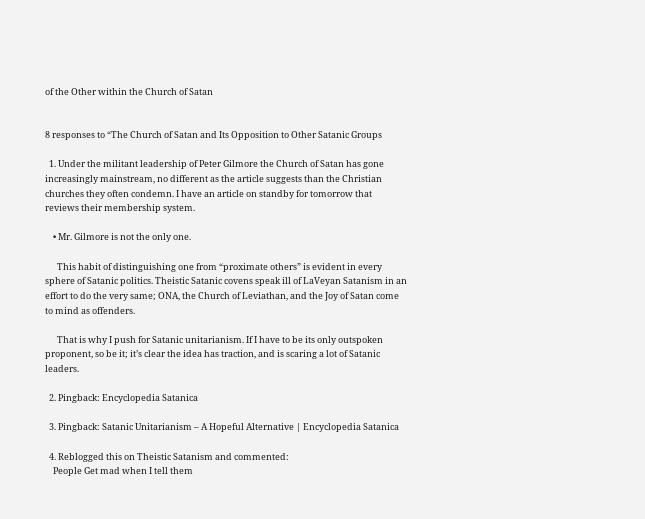of the Other within the Church of Satan


8 responses to “The Church of Satan and Its Opposition to Other Satanic Groups

  1. Under the militant leadership of Peter Gilmore the Church of Satan has gone increasingly mainstream, no different as the article suggests than the Christian churches they often condemn. I have an article on standby for tomorrow that reviews their membership system.

    • Mr. Gilmore is not the only one.

      This habit of distinguishing one from “proximate others” is evident in every sphere of Satanic politics. Theistic Satanic covens speak ill of LaVeyan Satanism in an effort to do the very same; ONA, the Church of Leviathan, and the Joy of Satan come to mind as offenders.

      That is why I push for Satanic unitarianism. If I have to be its only outspoken proponent, so be it; it’s clear the idea has traction, and is scaring a lot of Satanic leaders.

  2. Pingback: Encyclopedia Satanica

  3. Pingback: Satanic Unitarianism – A Hopeful Alternative | Encyclopedia Satanica

  4. Reblogged this on Theistic Satanism and commented:
    People Get mad when I tell them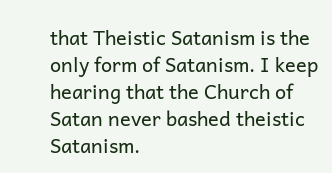that Theistic Satanism is the only form of Satanism. I keep hearing that the Church of Satan never bashed theistic Satanism.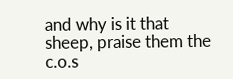and why is it that sheep, praise them the c.o.s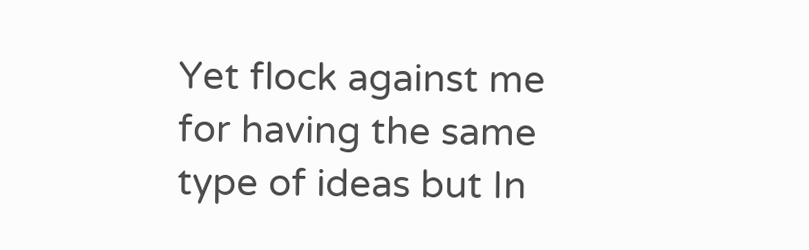Yet flock against me for having the same type of ideas but In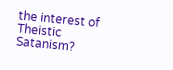the interest of Theistic Satanism?